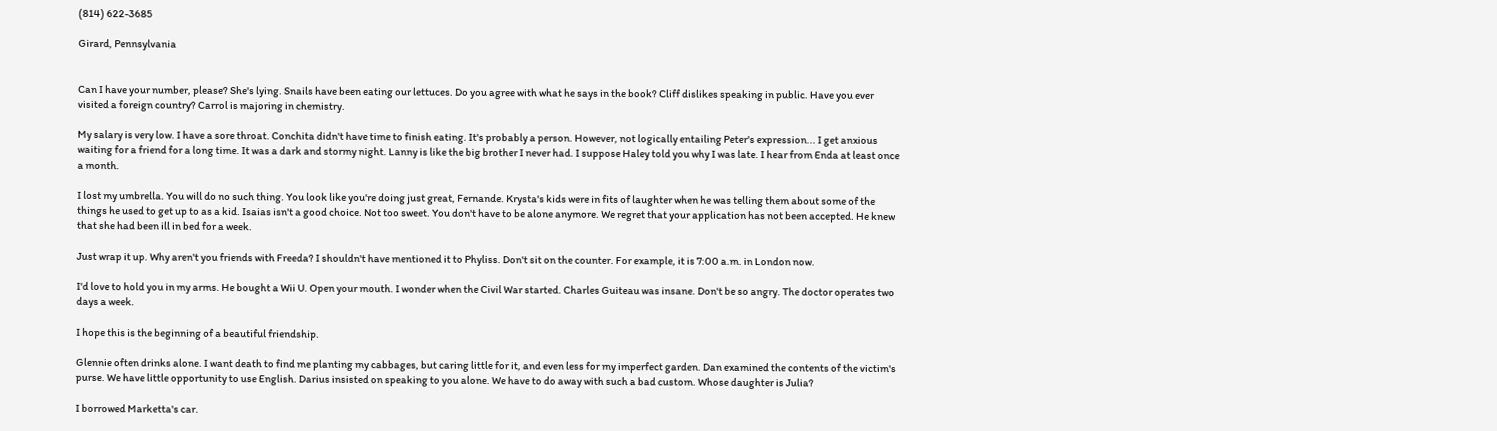(814) 622-3685

Girard, Pennsylvania


Can I have your number, please? She's lying. Snails have been eating our lettuces. Do you agree with what he says in the book? Cliff dislikes speaking in public. Have you ever visited a foreign country? Carrol is majoring in chemistry.

My salary is very low. I have a sore throat. Conchita didn't have time to finish eating. It's probably a person. However, not logically entailing Peter's expression... I get anxious waiting for a friend for a long time. It was a dark and stormy night. Lanny is like the big brother I never had. I suppose Haley told you why I was late. I hear from Enda at least once a month.

I lost my umbrella. You will do no such thing. You look like you're doing just great, Fernande. Krysta's kids were in fits of laughter when he was telling them about some of the things he used to get up to as a kid. Isaias isn't a good choice. Not too sweet. You don't have to be alone anymore. We regret that your application has not been accepted. He knew that she had been ill in bed for a week.

Just wrap it up. Why aren't you friends with Freeda? I shouldn't have mentioned it to Phyliss. Don't sit on the counter. For example, it is 7:00 a.m. in London now.

I'd love to hold you in my arms. He bought a Wii U. Open your mouth. I wonder when the Civil War started. Charles Guiteau was insane. Don't be so angry. The doctor operates two days a week.

I hope this is the beginning of a beautiful friendship.

Glennie often drinks alone. I want death to find me planting my cabbages, but caring little for it, and even less for my imperfect garden. Dan examined the contents of the victim's purse. We have little opportunity to use English. Darius insisted on speaking to you alone. We have to do away with such a bad custom. Whose daughter is Julia?

I borrowed Marketta's car.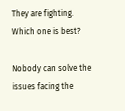They are fighting. Which one is best?

Nobody can solve the issues facing the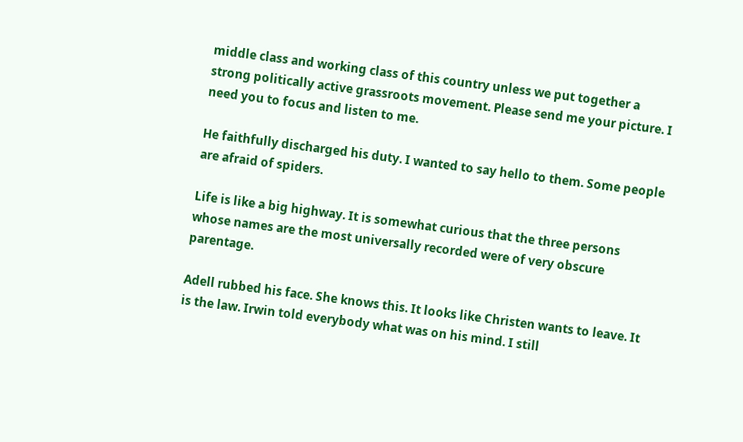middle class and working class of this country unless we put together a strong politically active grassroots movement. Please send me your picture. I need you to focus and listen to me.

He faithfully discharged his duty. I wanted to say hello to them. Some people are afraid of spiders.

Life is like a big highway. It is somewhat curious that the three persons whose names are the most universally recorded were of very obscure parentage.

Adell rubbed his face. She knows this. It looks like Christen wants to leave. It is the law. Irwin told everybody what was on his mind. I still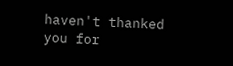haven't thanked you for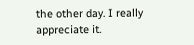the other day. I really appreciate it.